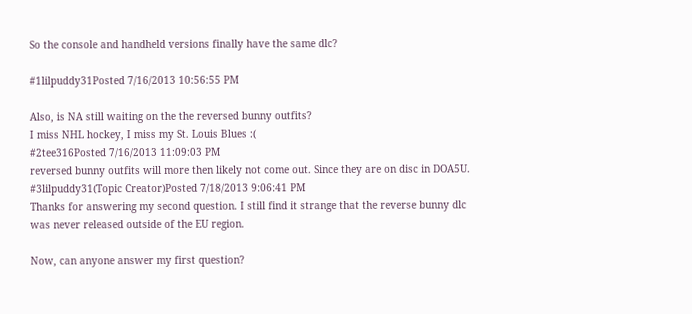So the console and handheld versions finally have the same dlc?

#1lilpuddy31Posted 7/16/2013 10:56:55 PM

Also, is NA still waiting on the the reversed bunny outfits?
I miss NHL hockey, I miss my St. Louis Blues :(
#2tee316Posted 7/16/2013 11:09:03 PM
reversed bunny outfits will more then likely not come out. Since they are on disc in DOA5U.
#3lilpuddy31(Topic Creator)Posted 7/18/2013 9:06:41 PM
Thanks for answering my second question. I still find it strange that the reverse bunny dlc was never released outside of the EU region.

Now, can anyone answer my first question?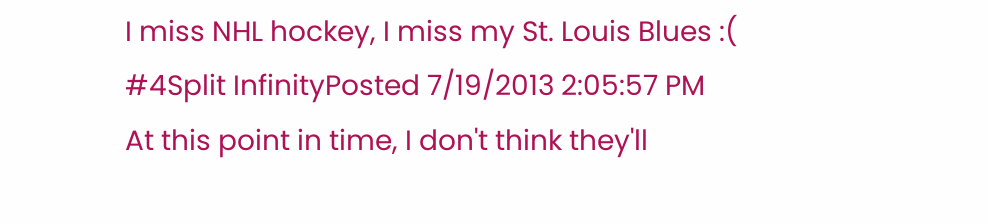I miss NHL hockey, I miss my St. Louis Blues :(
#4Split InfinityPosted 7/19/2013 2:05:57 PM
At this point in time, I don't think they'll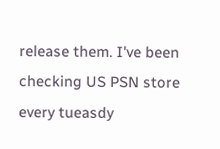release them. I've been checking US PSN store every tueasdy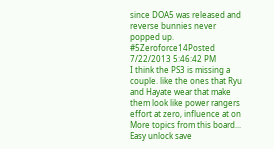since DOA5 was released and reverse bunnies never popped up.
#5Zeroforce14Posted 7/22/2013 5:46:42 PM
I think the PS3 is missing a couple. like the ones that Ryu and Hayate wear that make them look like power rangers
effort at zero, influence at on
More topics from this board...
Easy unlock save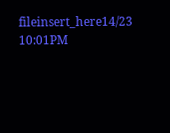fileinsert_here14/23 10:01PM